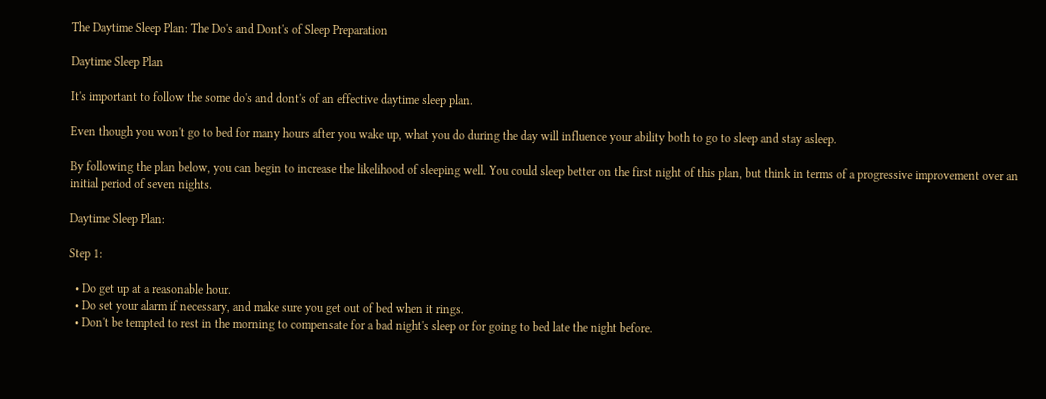The Daytime Sleep Plan: The Do's and Dont's of Sleep Preparation

Daytime Sleep Plan

It's important to follow the some do's and dont's of an effective daytime sleep plan.

Even though you won't go to bed for many hours after you wake up, what you do during the day will influence your ability both to go to sleep and stay asleep.

By following the plan below, you can begin to increase the likelihood of sleeping well. You could sleep better on the first night of this plan, but think in terms of a progressive improvement over an initial period of seven nights.

Daytime Sleep Plan:

Step 1:

  • Do get up at a reasonable hour.
  • Do set your alarm if necessary, and make sure you get out of bed when it rings.
  • Don't be tempted to rest in the morning to compensate for a bad night's sleep or for going to bed late the night before.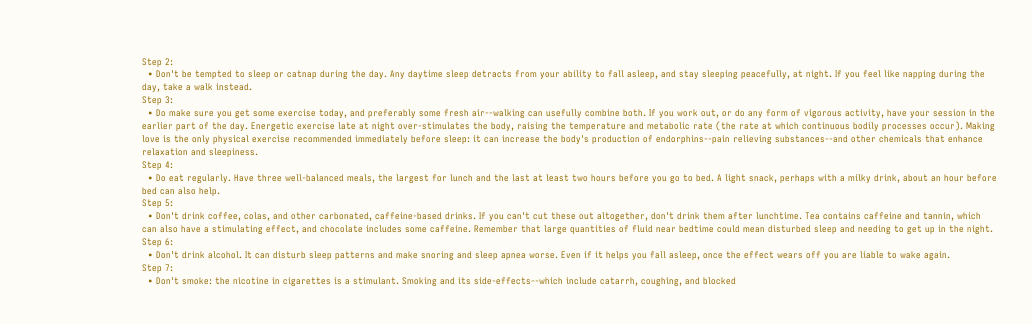Step 2:
  • Don't be tempted to sleep or catnap during the day. Any daytime sleep detracts from your ability to fall asleep, and stay sleeping peacefully, at night. If you feel like napping during the day, take a walk instead.
Step 3:
  • Do make sure you get some exercise today, and preferably some fresh air--walking can usefully combine both. If you work out, or do any form of vigorous activity, have your session in the earlier part of the day. Energetic exercise late at night over-stimulates the body, raising the temperature and metabolic rate (the rate at which continuous bodily processes occur). Making love is the only physical exercise recommended immediately before sleep: it can increase the body's production of endorphins--pain relieving substances--and other chemicals that enhance relaxation and sleepiness.
Step 4:
  • Do eat regularly. Have three well-balanced meals, the largest for lunch and the last at least two hours before you go to bed. A light snack, perhaps with a milky drink, about an hour before bed can also help.
Step 5:
  • Don't drink coffee, colas, and other carbonated, caffeine-based drinks. If you can't cut these out altogether, don't drink them after lunchtime. Tea contains caffeine and tannin, which can also have a stimulating effect, and chocolate includes some caffeine. Remember that large quantities of fluid near bedtime could mean disturbed sleep and needing to get up in the night.
Step 6:
  • Don't drink alcohol. It can disturb sleep patterns and make snoring and sleep apnea worse. Even if it helps you fall asleep, once the effect wears off you are liable to wake again.
Step 7:
  • Don't smoke: the nicotine in cigarettes is a stimulant. Smoking and its side-effects--which include catarrh, coughing, and blocked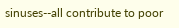sinuses--all contribute to poor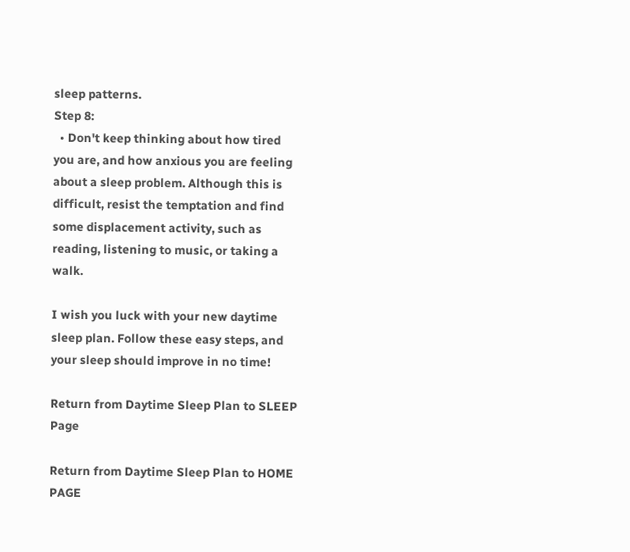sleep patterns.
Step 8:
  • Don't keep thinking about how tired you are, and how anxious you are feeling about a sleep problem. Although this is difficult, resist the temptation and find some displacement activity, such as reading, listening to music, or taking a walk.

I wish you luck with your new daytime sleep plan. Follow these easy steps, and your sleep should improve in no time!

Return from Daytime Sleep Plan to SLEEP Page

Return from Daytime Sleep Plan to HOME PAGE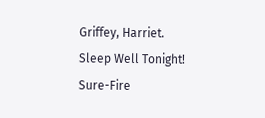Griffey, Harriet. Sleep Well Tonight! Sure-Fire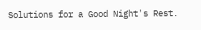Solutions for a Good Night's Rest.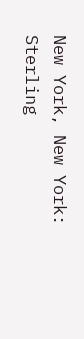New York, New York: Sterling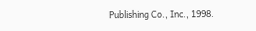Publishing Co., Inc., 1998.